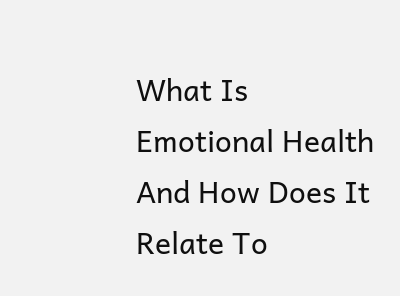What Is Emotional Health And How Does It Relate To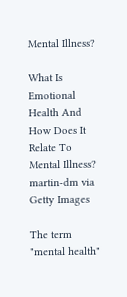Mental Illness?

What Is Emotional Health And How Does It Relate To Mental Illness?
martin-dm via Getty Images

The term "mental health"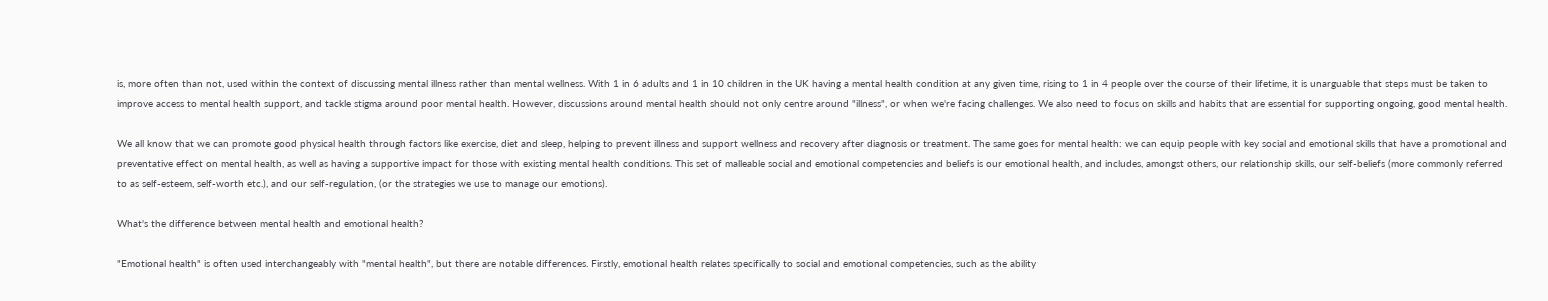is, more often than not, used within the context of discussing mental illness rather than mental wellness. With 1 in 6 adults and 1 in 10 children in the UK having a mental health condition at any given time, rising to 1 in 4 people over the course of their lifetime, it is unarguable that steps must be taken to improve access to mental health support, and tackle stigma around poor mental health. However, discussions around mental health should not only centre around "illness", or when we're facing challenges. We also need to focus on skills and habits that are essential for supporting ongoing, good mental health.

We all know that we can promote good physical health through factors like exercise, diet and sleep, helping to prevent illness and support wellness and recovery after diagnosis or treatment. The same goes for mental health: we can equip people with key social and emotional skills that have a promotional and preventative effect on mental health, as well as having a supportive impact for those with existing mental health conditions. This set of malleable social and emotional competencies and beliefs is our emotional health, and includes, amongst others, our relationship skills, our self-beliefs (more commonly referred to as self-esteem, self-worth etc.), and our self-regulation, (or the strategies we use to manage our emotions).

What's the difference between mental health and emotional health?

"Emotional health" is often used interchangeably with "mental health", but there are notable differences. Firstly, emotional health relates specifically to social and emotional competencies, such as the ability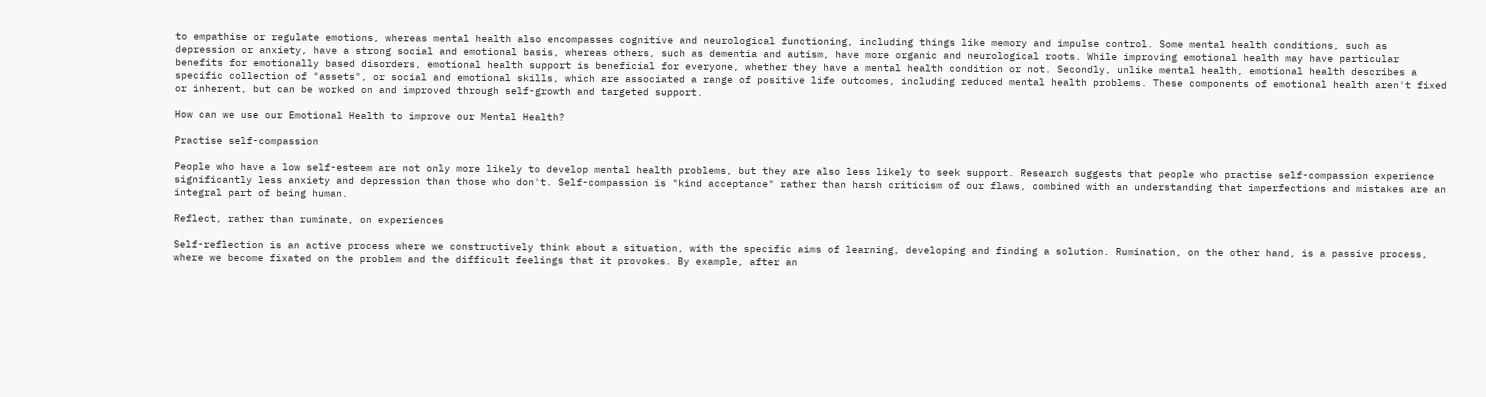to empathise or regulate emotions, whereas mental health also encompasses cognitive and neurological functioning, including things like memory and impulse control. Some mental health conditions, such as depression or anxiety, have a strong social and emotional basis, whereas others, such as dementia and autism, have more organic and neurological roots. While improving emotional health may have particular benefits for emotionally based disorders, emotional health support is beneficial for everyone, whether they have a mental health condition or not. Secondly, unlike mental health, emotional health describes a specific collection of "assets", or social and emotional skills, which are associated a range of positive life outcomes, including reduced mental health problems. These components of emotional health aren't fixed or inherent, but can be worked on and improved through self-growth and targeted support.

How can we use our Emotional Health to improve our Mental Health?

Practise self-compassion

People who have a low self-esteem are not only more likely to develop mental health problems, but they are also less likely to seek support. Research suggests that people who practise self-compassion experience significantly less anxiety and depression than those who don't. Self-compassion is "kind acceptance" rather than harsh criticism of our flaws, combined with an understanding that imperfections and mistakes are an integral part of being human.

Reflect, rather than ruminate, on experiences

Self-reflection is an active process where we constructively think about a situation, with the specific aims of learning, developing and finding a solution. Rumination, on the other hand, is a passive process, where we become fixated on the problem and the difficult feelings that it provokes. By example, after an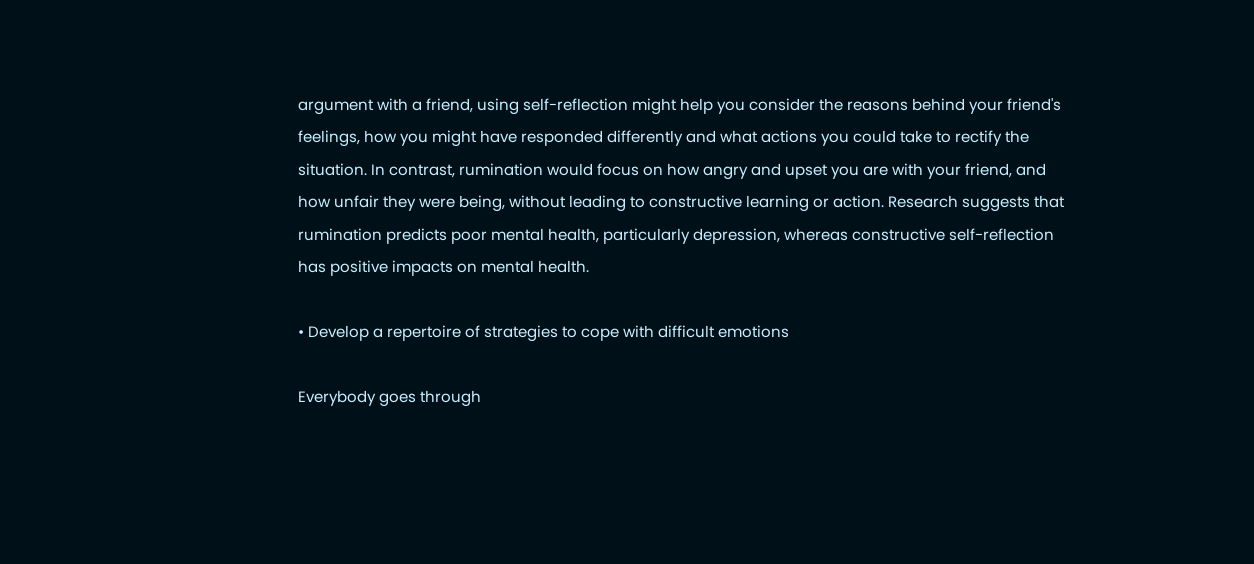argument with a friend, using self-reflection might help you consider the reasons behind your friend's feelings, how you might have responded differently and what actions you could take to rectify the situation. In contrast, rumination would focus on how angry and upset you are with your friend, and how unfair they were being, without leading to constructive learning or action. Research suggests that rumination predicts poor mental health, particularly depression, whereas constructive self-reflection has positive impacts on mental health.

• Develop a repertoire of strategies to cope with difficult emotions

Everybody goes through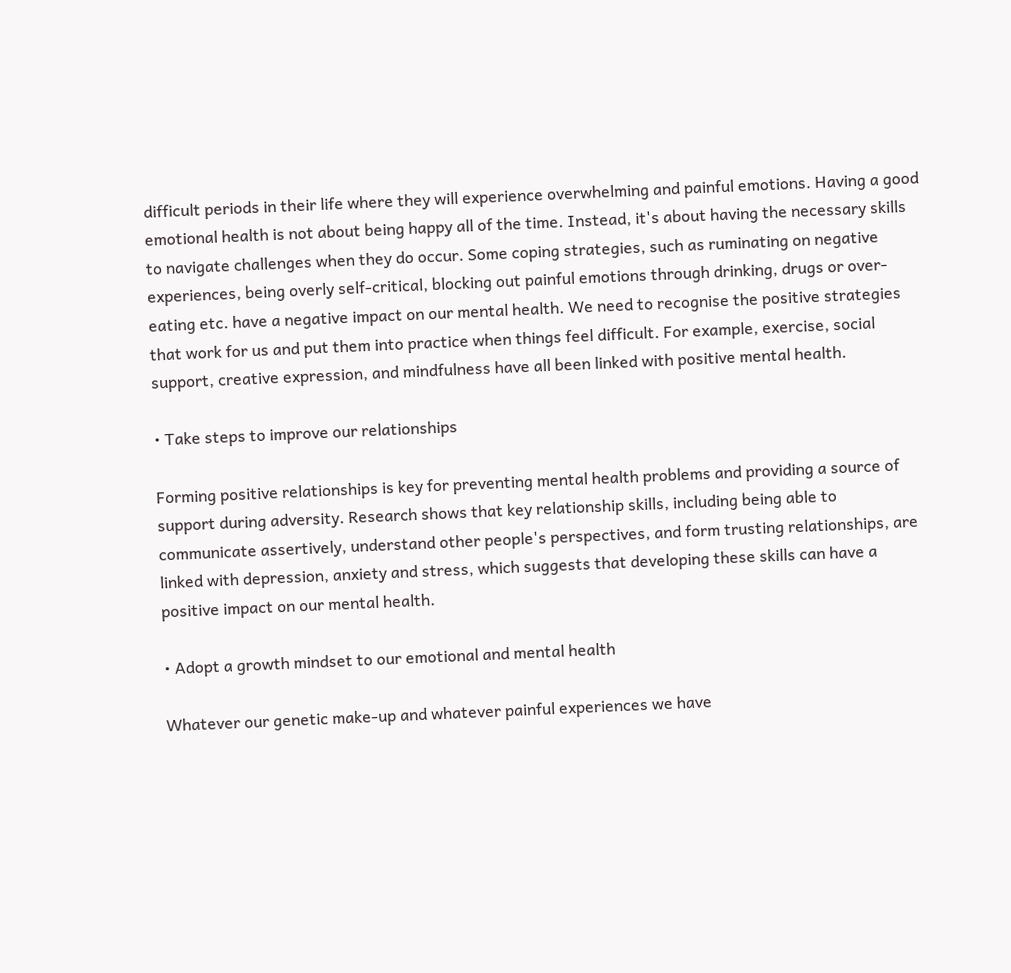difficult periods in their life where they will experience overwhelming and painful emotions. Having a good emotional health is not about being happy all of the time. Instead, it's about having the necessary skills to navigate challenges when they do occur. Some coping strategies, such as ruminating on negative experiences, being overly self-critical, blocking out painful emotions through drinking, drugs or over-eating etc. have a negative impact on our mental health. We need to recognise the positive strategies that work for us and put them into practice when things feel difficult. For example, exercise, social support, creative expression, and mindfulness have all been linked with positive mental health.

• Take steps to improve our relationships

Forming positive relationships is key for preventing mental health problems and providing a source of support during adversity. Research shows that key relationship skills, including being able to communicate assertively, understand other people's perspectives, and form trusting relationships, are linked with depression, anxiety and stress, which suggests that developing these skills can have a positive impact on our mental health.

• Adopt a growth mindset to our emotional and mental health

Whatever our genetic make-up and whatever painful experiences we have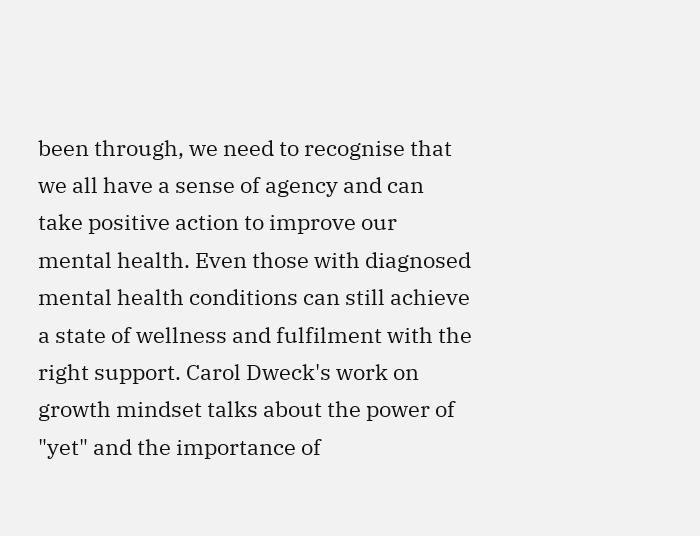been through, we need to recognise that we all have a sense of agency and can take positive action to improve our mental health. Even those with diagnosed mental health conditions can still achieve a state of wellness and fulfilment with the right support. Carol Dweck's work on growth mindset talks about the power of "yet" and the importance of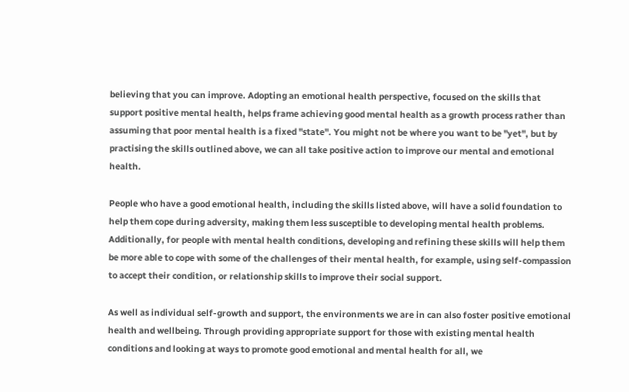believing that you can improve. Adopting an emotional health perspective, focused on the skills that support positive mental health, helps frame achieving good mental health as a growth process rather than assuming that poor mental health is a fixed "state". You might not be where you want to be "yet", but by practising the skills outlined above, we can all take positive action to improve our mental and emotional health.

People who have a good emotional health, including the skills listed above, will have a solid foundation to help them cope during adversity, making them less susceptible to developing mental health problems. Additionally, for people with mental health conditions, developing and refining these skills will help them be more able to cope with some of the challenges of their mental health, for example, using self-compassion to accept their condition, or relationship skills to improve their social support.

As well as individual self-growth and support, the environments we are in can also foster positive emotional health and wellbeing. Through providing appropriate support for those with existing mental health conditions and looking at ways to promote good emotional and mental health for all, we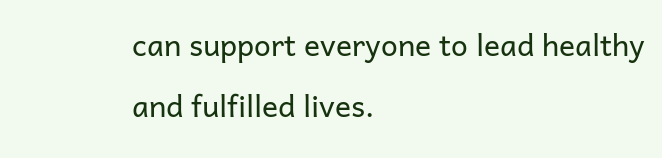can support everyone to lead healthy and fulfilled lives.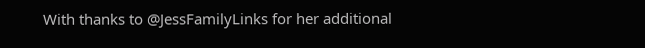With thanks to @JessFamilyLinks for her additional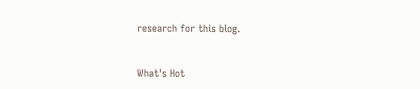research for this blog.


What's Hot